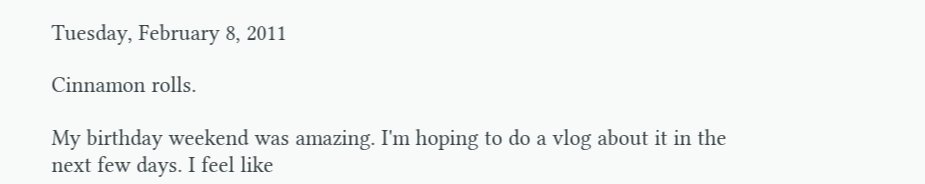Tuesday, February 8, 2011

Cinnamon rolls.

My birthday weekend was amazing. I'm hoping to do a vlog about it in the next few days. I feel like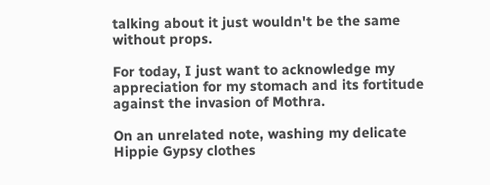talking about it just wouldn't be the same without props.

For today, I just want to acknowledge my appreciation for my stomach and its fortitude against the invasion of Mothra.

On an unrelated note, washing my delicate Hippie Gypsy clothes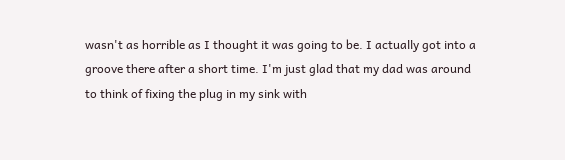wasn't as horrible as I thought it was going to be. I actually got into a groove there after a short time. I'm just glad that my dad was around to think of fixing the plug in my sink with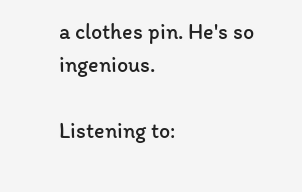a clothes pin. He's so ingenious.

Listening to: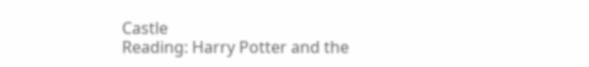Castle
Reading: Harry Potter and the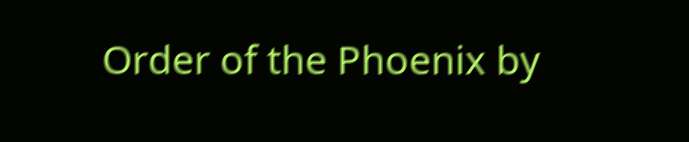Order of the Phoenix by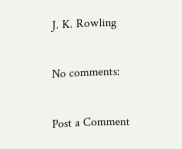J. K. Rowling

No comments:

Post a Comment